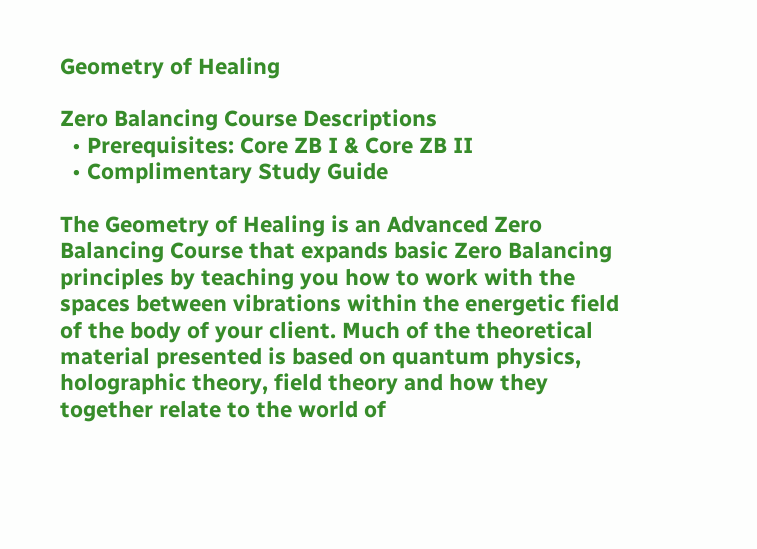Geometry of Healing

Zero Balancing Course Descriptions
  • Prerequisites: Core ZB I & Core ZB II
  • Complimentary Study Guide

The Geometry of Healing is an Advanced Zero Balancing Course that expands basic Zero Balancing principles by teaching you how to work with the spaces between vibrations within the energetic field of the body of your client. Much of the theoretical material presented is based on quantum physics, holographic theory, field theory and how they together relate to the world of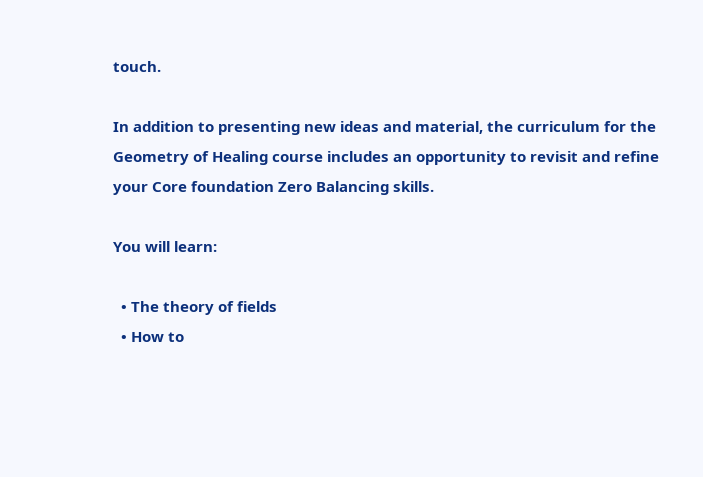touch.

In addition to presenting new ideas and material, the curriculum for the Geometry of Healing course includes an opportunity to revisit and refine your Core foundation Zero Balancing skills.

You will learn:

  • The theory of fields
  • How to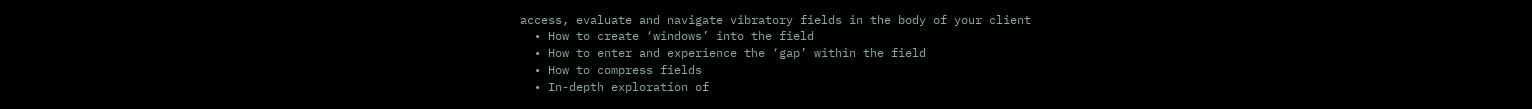access, evaluate and navigate vibratory fields in the body of your client
  • How to create ‘windows’ into the field
  • How to enter and experience the ‘gap’ within the field
  • How to compress fields
  • In-depth exploration of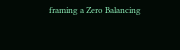framing a Zero Balancing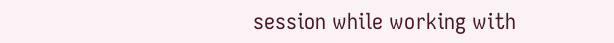session while working with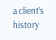a client’s history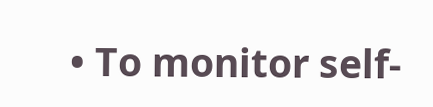• To monitor self-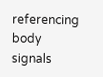referencing body signals